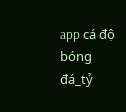app cá độ bóng đá_tỷ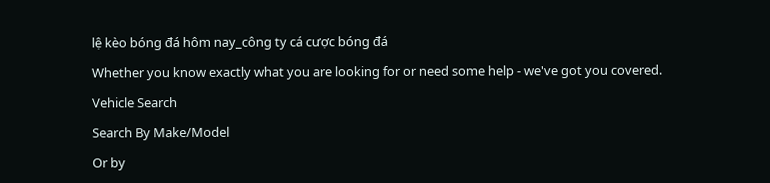lệ kèo bóng đá hôm nay_công ty cá cược bóng đá

Whether you know exactly what you are looking for or need some help - we've got you covered.

Vehicle Search

Search By Make/Model

Or by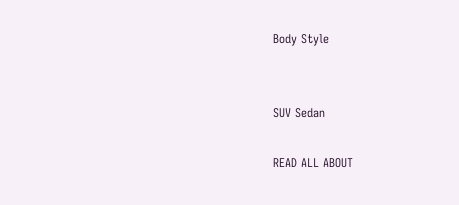Body Style


SUV Sedan

READ ALL ABOUT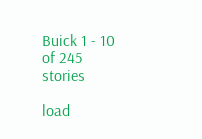Buick 1 - 10 of 245 stories

load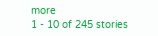more
1 - 10 of 245 stories